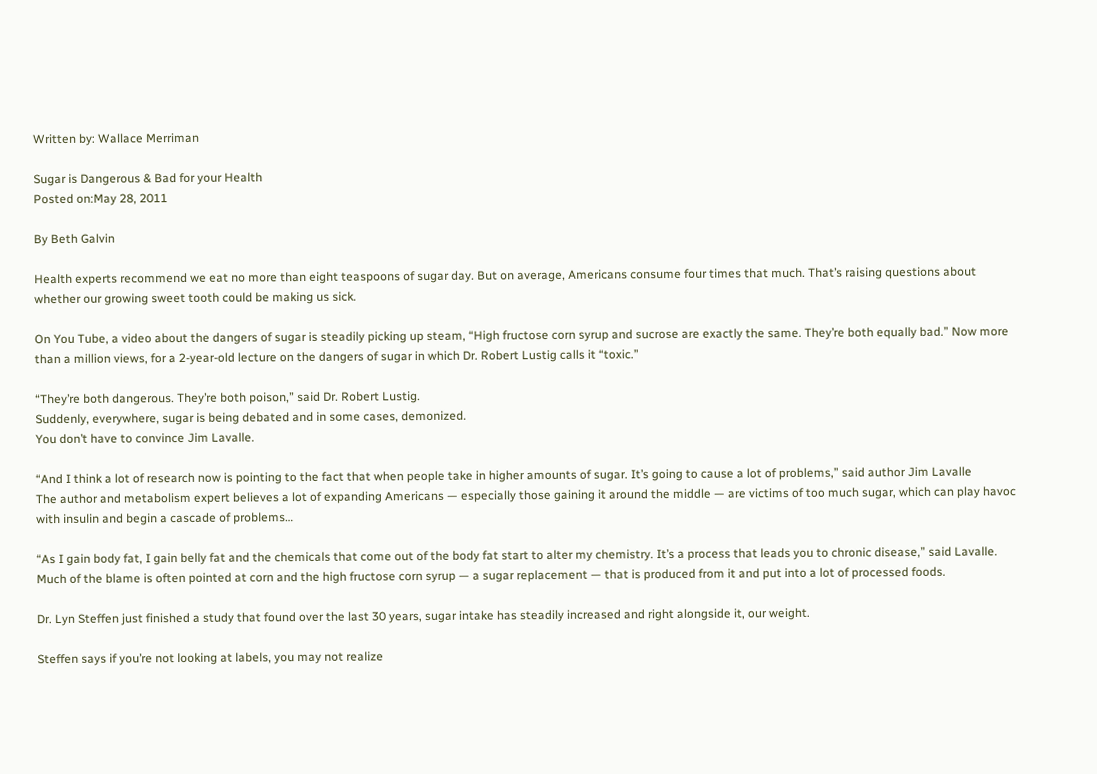Written by: Wallace Merriman

Sugar is Dangerous & Bad for your Health
Posted on:May 28, 2011

By Beth Galvin

Health experts recommend we eat no more than eight teaspoons of sugar day. But on average, Americans consume four times that much. That’s raising questions about whether our growing sweet tooth could be making us sick.

On You Tube, a video about the dangers of sugar is steadily picking up steam, “High fructose corn syrup and sucrose are exactly the same. They’re both equally bad.” Now more than a million views, for a 2-year-old lecture on the dangers of sugar in which Dr. Robert Lustig calls it “toxic.”

“They’re both dangerous. They’re both poison,” said Dr. Robert Lustig.
Suddenly, everywhere, sugar is being debated and in some cases, demonized.
You don’t have to convince Jim Lavalle.

“And I think a lot of research now is pointing to the fact that when people take in higher amounts of sugar. It’s going to cause a lot of problems,” said author Jim Lavalle
The author and metabolism expert believes a lot of expanding Americans — especially those gaining it around the middle — are victims of too much sugar, which can play havoc with insulin and begin a cascade of problems…

“As I gain body fat, I gain belly fat and the chemicals that come out of the body fat start to alter my chemistry. It’s a process that leads you to chronic disease,” said Lavalle.
Much of the blame is often pointed at corn and the high fructose corn syrup — a sugar replacement — that is produced from it and put into a lot of processed foods.

Dr. Lyn Steffen just finished a study that found over the last 30 years, sugar intake has steadily increased and right alongside it, our weight.

Steffen says if you’re not looking at labels, you may not realize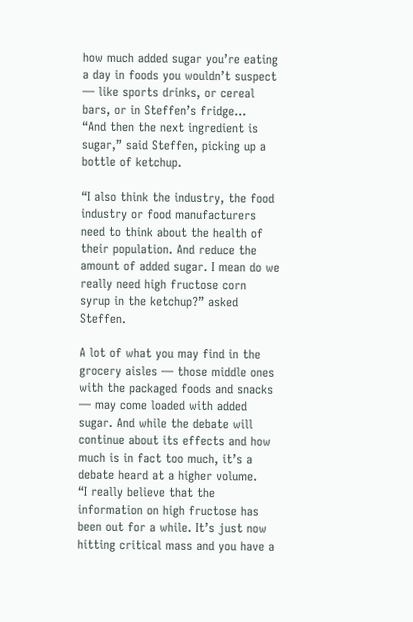how much added sugar you’re eating a day in foods you wouldn’t suspect — like sports drinks, or cereal bars, or in Steffen’s fridge…
“And then the next ingredient is sugar,” said Steffen, picking up a bottle of ketchup.

“I also think the industry, the food industry or food manufacturers need to think about the health of their population. And reduce the amount of added sugar. I mean do we really need high fructose corn syrup in the ketchup?” asked Steffen.

A lot of what you may find in the grocery aisles — those middle ones with the packaged foods and snacks — may come loaded with added sugar. And while the debate will continue about its effects and how much is in fact too much, it’s a debate heard at a higher volume.
“I really believe that the information on high fructose has been out for a while. It’s just now hitting critical mass and you have a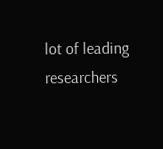lot of leading researchers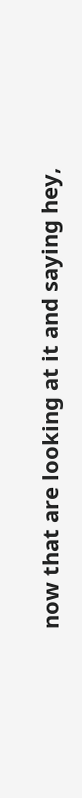now that are looking at it and saying hey,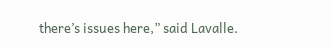there’s issues here,” said Lavalle.